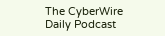The CyberWire Daily Podcast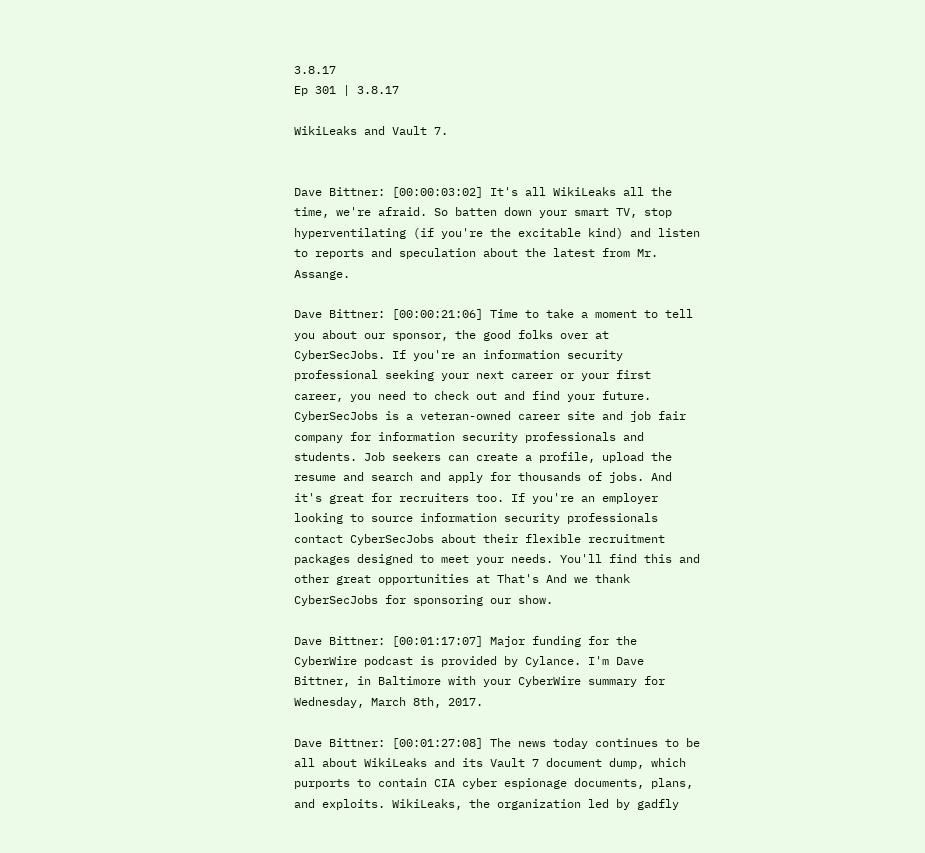3.8.17
Ep 301 | 3.8.17

WikiLeaks and Vault 7.


Dave Bittner: [00:00:03:02] It's all WikiLeaks all the time, we're afraid. So batten down your smart TV, stop hyperventilating (if you're the excitable kind) and listen to reports and speculation about the latest from Mr. Assange.

Dave Bittner: [00:00:21:06] Time to take a moment to tell you about our sponsor, the good folks over at CyberSecJobs. If you're an information security professional seeking your next career or your first career, you need to check out and find your future. CyberSecJobs is a veteran-owned career site and job fair company for information security professionals and students. Job seekers can create a profile, upload the resume and search and apply for thousands of jobs. And it's great for recruiters too. If you're an employer looking to source information security professionals contact CyberSecJobs about their flexible recruitment packages designed to meet your needs. You'll find this and other great opportunities at That's And we thank CyberSecJobs for sponsoring our show.

Dave Bittner: [00:01:17:07] Major funding for the CyberWire podcast is provided by Cylance. I'm Dave Bittner, in Baltimore with your CyberWire summary for Wednesday, March 8th, 2017.

Dave Bittner: [00:01:27:08] The news today continues to be all about WikiLeaks and its Vault 7 document dump, which purports to contain CIA cyber espionage documents, plans, and exploits. WikiLeaks, the organization led by gadfly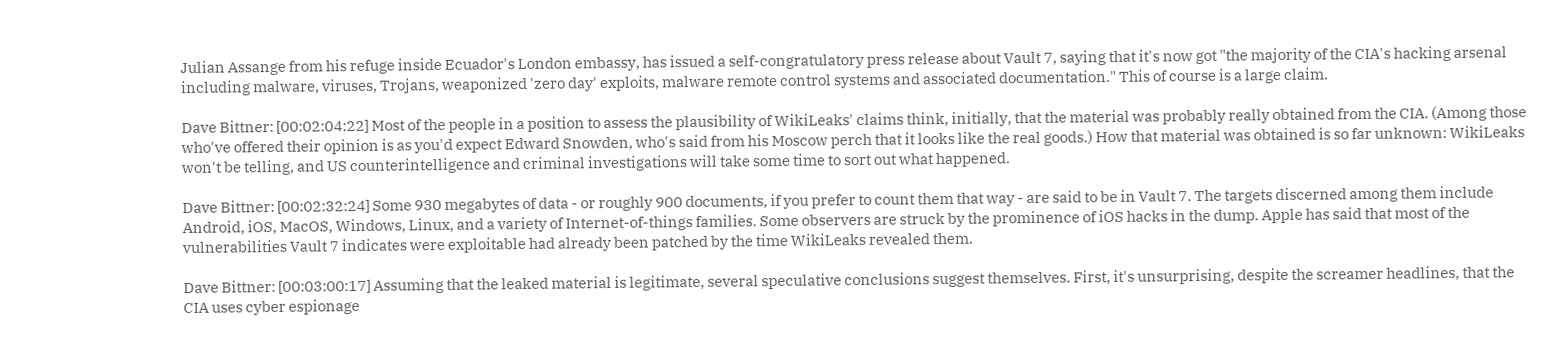Julian Assange from his refuge inside Ecuador's London embassy, has issued a self-congratulatory press release about Vault 7, saying that it's now got "the majority of the CIA's hacking arsenal including malware, viruses, Trojans, weaponized 'zero day' exploits, malware remote control systems and associated documentation." This of course is a large claim.

Dave Bittner: [00:02:04:22] Most of the people in a position to assess the plausibility of WikiLeaks' claims think, initially, that the material was probably really obtained from the CIA. (Among those who've offered their opinion is as you'd expect Edward Snowden, who's said from his Moscow perch that it looks like the real goods.) How that material was obtained is so far unknown: WikiLeaks won't be telling, and US counterintelligence and criminal investigations will take some time to sort out what happened.

Dave Bittner: [00:02:32:24] Some 930 megabytes of data - or roughly 900 documents, if you prefer to count them that way - are said to be in Vault 7. The targets discerned among them include Android, iOS, MacOS, Windows, Linux, and a variety of Internet-of-things families. Some observers are struck by the prominence of iOS hacks in the dump. Apple has said that most of the vulnerabilities Vault 7 indicates were exploitable had already been patched by the time WikiLeaks revealed them.

Dave Bittner: [00:03:00:17] Assuming that the leaked material is legitimate, several speculative conclusions suggest themselves. First, it's unsurprising, despite the screamer headlines, that the CIA uses cyber espionage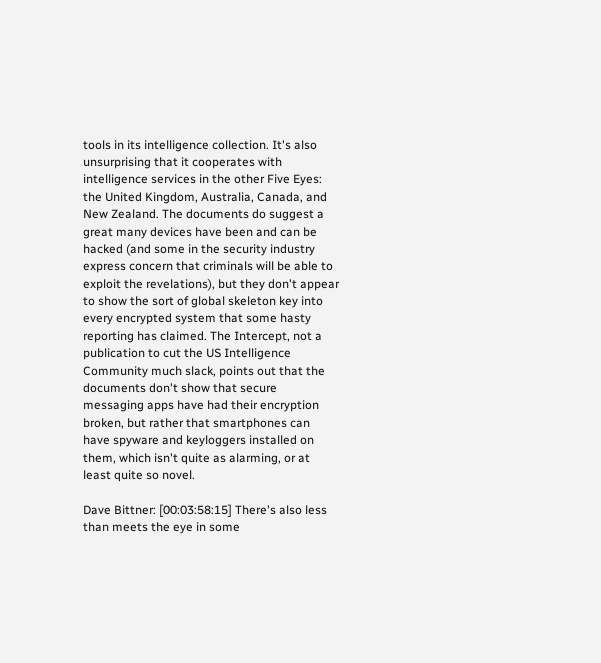tools in its intelligence collection. It's also unsurprising that it cooperates with intelligence services in the other Five Eyes: the United Kingdom, Australia, Canada, and New Zealand. The documents do suggest a great many devices have been and can be hacked (and some in the security industry express concern that criminals will be able to exploit the revelations), but they don't appear to show the sort of global skeleton key into every encrypted system that some hasty reporting has claimed. The Intercept, not a publication to cut the US Intelligence Community much slack, points out that the documents don't show that secure messaging apps have had their encryption broken, but rather that smartphones can have spyware and keyloggers installed on them, which isn't quite as alarming, or at least quite so novel.

Dave Bittner: [00:03:58:15] There's also less than meets the eye in some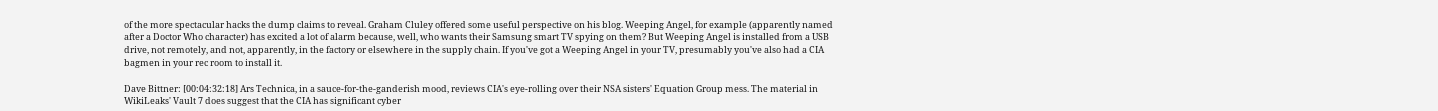of the more spectacular hacks the dump claims to reveal. Graham Cluley offered some useful perspective on his blog. Weeping Angel, for example (apparently named after a Doctor Who character) has excited a lot of alarm because, well, who wants their Samsung smart TV spying on them? But Weeping Angel is installed from a USB drive, not remotely, and not, apparently, in the factory or elsewhere in the supply chain. If you've got a Weeping Angel in your TV, presumably you've also had a CIA bagmen in your rec room to install it.

Dave Bittner: [00:04:32:18] Ars Technica, in a sauce-for-the-ganderish mood, reviews CIA's eye-rolling over their NSA sisters' Equation Group mess. The material in WikiLeaks' Vault 7 does suggest that the CIA has significant cyber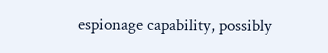espionage capability, possibly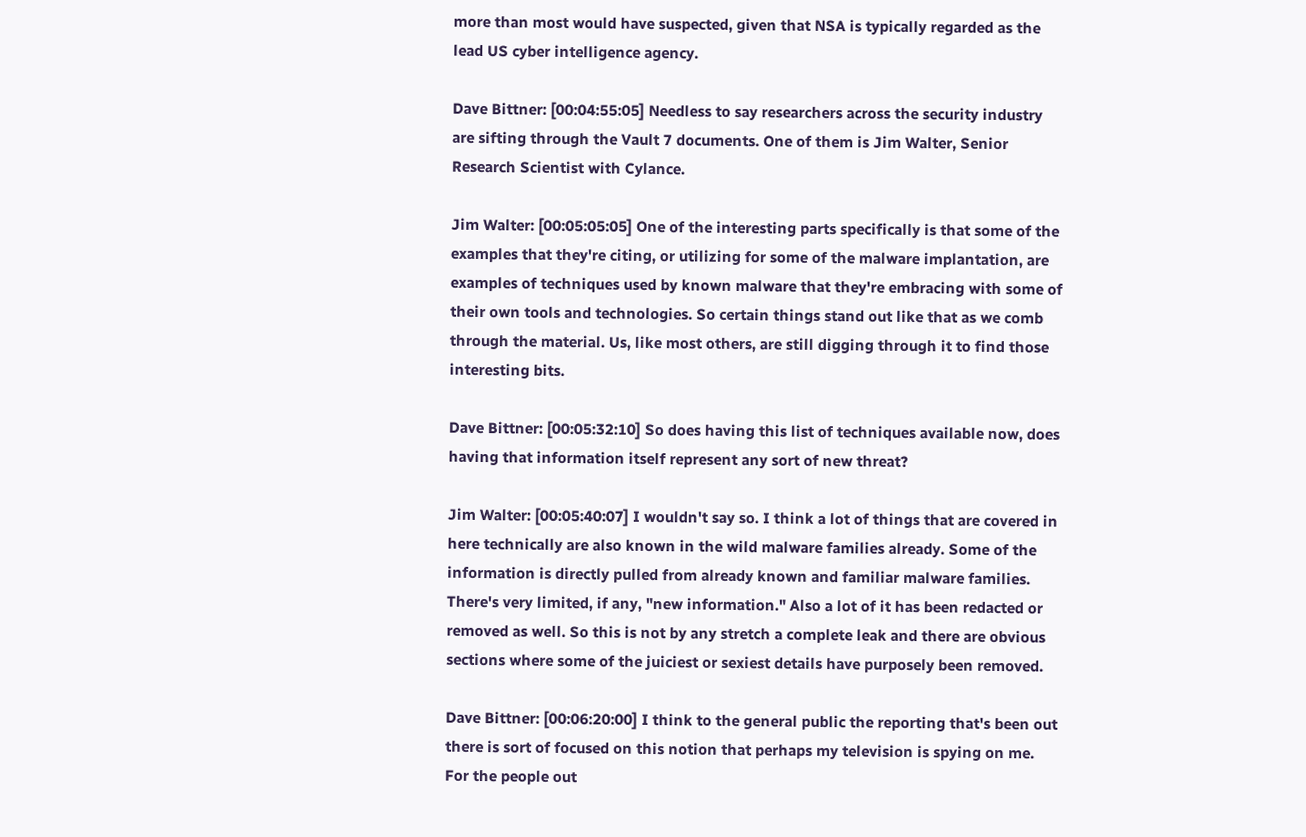more than most would have suspected, given that NSA is typically regarded as the lead US cyber intelligence agency.

Dave Bittner: [00:04:55:05] Needless to say researchers across the security industry are sifting through the Vault 7 documents. One of them is Jim Walter, Senior Research Scientist with Cylance.

Jim Walter: [00:05:05:05] One of the interesting parts specifically is that some of the examples that they're citing, or utilizing for some of the malware implantation, are examples of techniques used by known malware that they're embracing with some of their own tools and technologies. So certain things stand out like that as we comb through the material. Us, like most others, are still digging through it to find those interesting bits.

Dave Bittner: [00:05:32:10] So does having this list of techniques available now, does having that information itself represent any sort of new threat?

Jim Walter: [00:05:40:07] I wouldn't say so. I think a lot of things that are covered in here technically are also known in the wild malware families already. Some of the information is directly pulled from already known and familiar malware families. There's very limited, if any, "new information." Also a lot of it has been redacted or removed as well. So this is not by any stretch a complete leak and there are obvious sections where some of the juiciest or sexiest details have purposely been removed.

Dave Bittner: [00:06:20:00] I think to the general public the reporting that's been out there is sort of focused on this notion that perhaps my television is spying on me. For the people out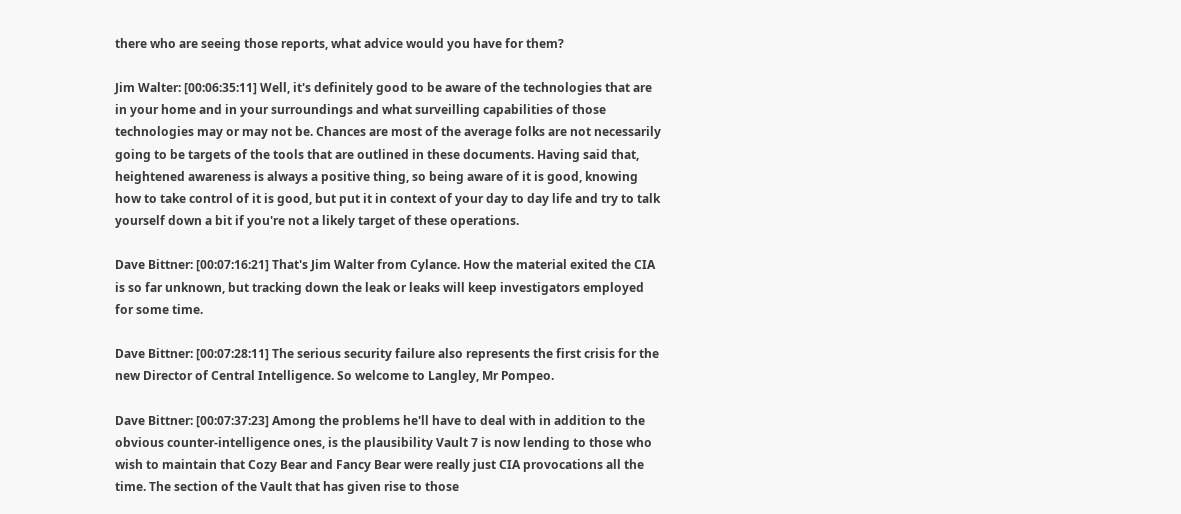there who are seeing those reports, what advice would you have for them?

Jim Walter: [00:06:35:11] Well, it's definitely good to be aware of the technologies that are in your home and in your surroundings and what surveilling capabilities of those technologies may or may not be. Chances are most of the average folks are not necessarily going to be targets of the tools that are outlined in these documents. Having said that, heightened awareness is always a positive thing, so being aware of it is good, knowing how to take control of it is good, but put it in context of your day to day life and try to talk yourself down a bit if you're not a likely target of these operations.

Dave Bittner: [00:07:16:21] That's Jim Walter from Cylance. How the material exited the CIA is so far unknown, but tracking down the leak or leaks will keep investigators employed for some time.

Dave Bittner: [00:07:28:11] The serious security failure also represents the first crisis for the new Director of Central Intelligence. So welcome to Langley, Mr Pompeo.

Dave Bittner: [00:07:37:23] Among the problems he'll have to deal with in addition to the obvious counter-intelligence ones, is the plausibility Vault 7 is now lending to those who wish to maintain that Cozy Bear and Fancy Bear were really just CIA provocations all the time. The section of the Vault that has given rise to those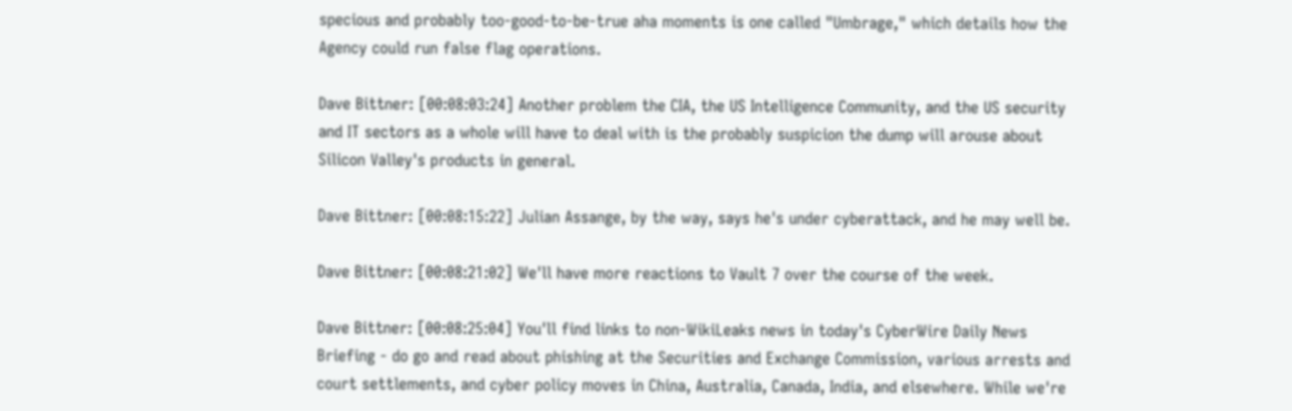specious and probably too-good-to-be-true aha moments is one called "Umbrage," which details how the Agency could run false flag operations.

Dave Bittner: [00:08:03:24] Another problem the CIA, the US Intelligence Community, and the US security and IT sectors as a whole will have to deal with is the probably suspicion the dump will arouse about Silicon Valley's products in general.

Dave Bittner: [00:08:15:22] Julian Assange, by the way, says he's under cyberattack, and he may well be.

Dave Bittner: [00:08:21:02] We'll have more reactions to Vault 7 over the course of the week.

Dave Bittner: [00:08:25:04] You'll find links to non-WikiLeaks news in today's CyberWire Daily News Briefing - do go and read about phishing at the Securities and Exchange Commission, various arrests and court settlements, and cyber policy moves in China, Australia, Canada, India, and elsewhere. While we're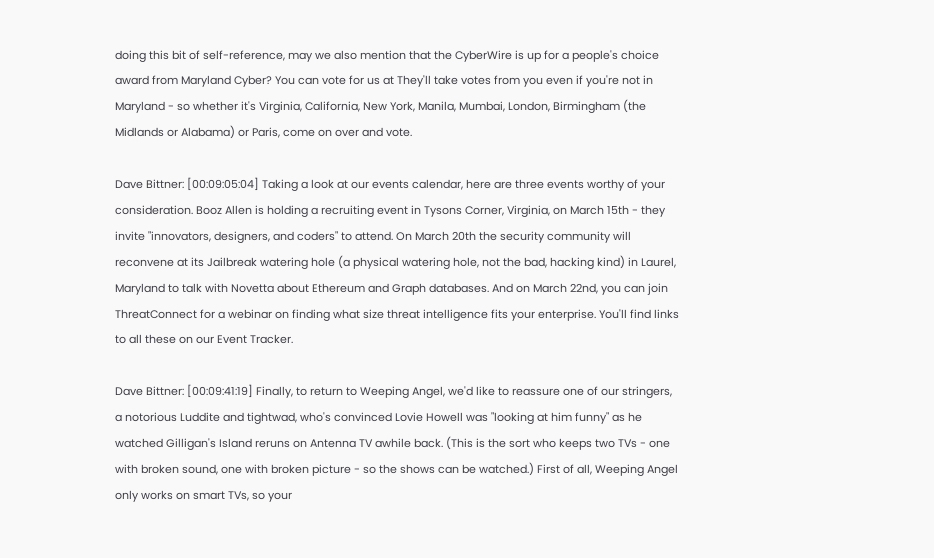doing this bit of self-reference, may we also mention that the CyberWire is up for a people's choice award from Maryland Cyber? You can vote for us at They'll take votes from you even if you're not in Maryland - so whether it's Virginia, California, New York, Manila, Mumbai, London, Birmingham (the Midlands or Alabama) or Paris, come on over and vote.

Dave Bittner: [00:09:05:04] Taking a look at our events calendar, here are three events worthy of your consideration. Booz Allen is holding a recruiting event in Tysons Corner, Virginia, on March 15th - they invite "innovators, designers, and coders" to attend. On March 20th the security community will reconvene at its Jailbreak watering hole (a physical watering hole, not the bad, hacking kind) in Laurel, Maryland to talk with Novetta about Ethereum and Graph databases. And on March 22nd, you can join ThreatConnect for a webinar on finding what size threat intelligence fits your enterprise. You'll find links to all these on our Event Tracker.

Dave Bittner: [00:09:41:19] Finally, to return to Weeping Angel, we'd like to reassure one of our stringers, a notorious Luddite and tightwad, who's convinced Lovie Howell was "looking at him funny" as he watched Gilligan's Island reruns on Antenna TV awhile back. (This is the sort who keeps two TVs - one with broken sound, one with broken picture - so the shows can be watched.) First of all, Weeping Angel only works on smart TVs, so your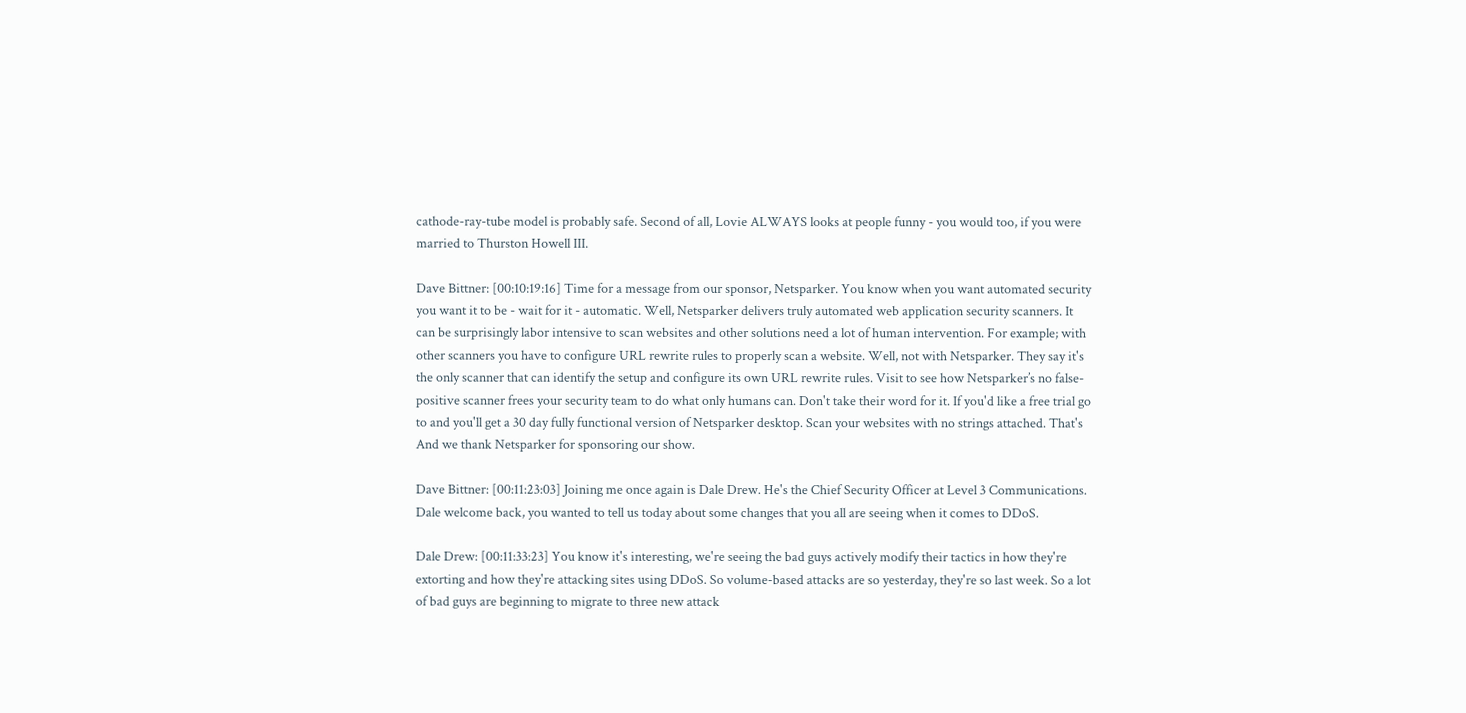cathode-ray-tube model is probably safe. Second of all, Lovie ALWAYS looks at people funny - you would too, if you were married to Thurston Howell III.

Dave Bittner: [00:10:19:16] Time for a message from our sponsor, Netsparker. You know when you want automated security you want it to be - wait for it - automatic. Well, Netsparker delivers truly automated web application security scanners. It can be surprisingly labor intensive to scan websites and other solutions need a lot of human intervention. For example; with other scanners you have to configure URL rewrite rules to properly scan a website. Well, not with Netsparker. They say it's the only scanner that can identify the setup and configure its own URL rewrite rules. Visit to see how Netsparker’s no false-positive scanner frees your security team to do what only humans can. Don't take their word for it. If you'd like a free trial go to and you'll get a 30 day fully functional version of Netsparker desktop. Scan your websites with no strings attached. That's And we thank Netsparker for sponsoring our show.

Dave Bittner: [00:11:23:03] Joining me once again is Dale Drew. He's the Chief Security Officer at Level 3 Communications. Dale welcome back, you wanted to tell us today about some changes that you all are seeing when it comes to DDoS.

Dale Drew: [00:11:33:23] You know it's interesting, we're seeing the bad guys actively modify their tactics in how they're extorting and how they're attacking sites using DDoS. So volume-based attacks are so yesterday, they're so last week. So a lot of bad guys are beginning to migrate to three new attack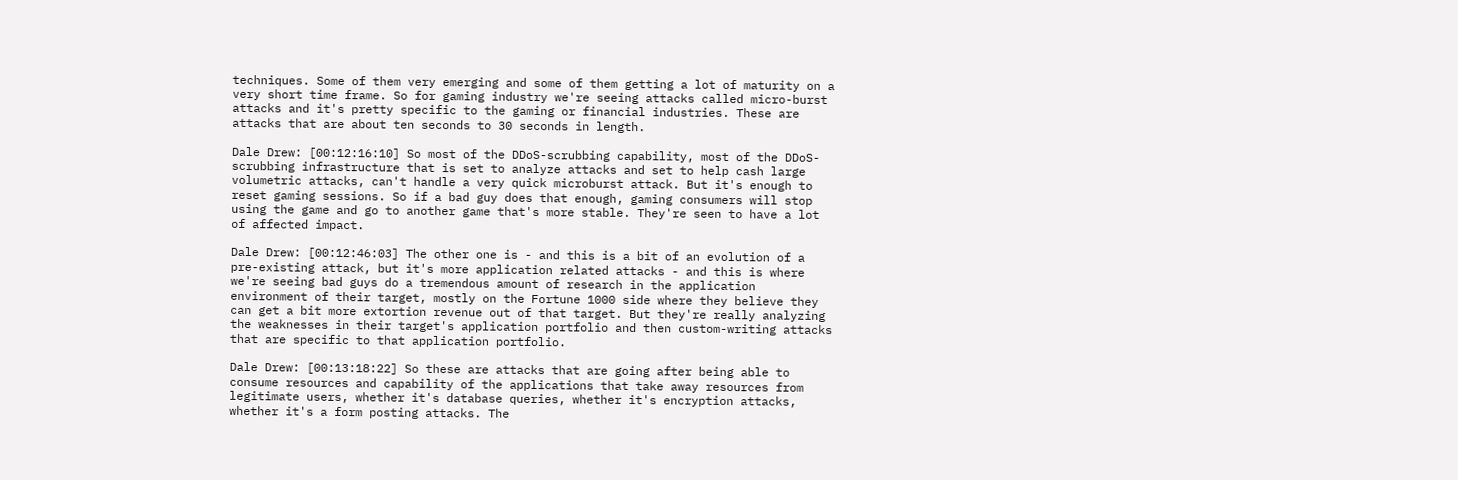techniques. Some of them very emerging and some of them getting a lot of maturity on a very short time frame. So for gaming industry we're seeing attacks called micro-burst attacks and it's pretty specific to the gaming or financial industries. These are attacks that are about ten seconds to 30 seconds in length.

Dale Drew: [00:12:16:10] So most of the DDoS-scrubbing capability, most of the DDoS-scrubbing infrastructure that is set to analyze attacks and set to help cash large volumetric attacks, can't handle a very quick microburst attack. But it's enough to reset gaming sessions. So if a bad guy does that enough, gaming consumers will stop using the game and go to another game that's more stable. They're seen to have a lot of affected impact.

Dale Drew: [00:12:46:03] The other one is - and this is a bit of an evolution of a pre-existing attack, but it's more application related attacks - and this is where we're seeing bad guys do a tremendous amount of research in the application environment of their target, mostly on the Fortune 1000 side where they believe they can get a bit more extortion revenue out of that target. But they're really analyzing the weaknesses in their target's application portfolio and then custom-writing attacks that are specific to that application portfolio.

Dale Drew: [00:13:18:22] So these are attacks that are going after being able to consume resources and capability of the applications that take away resources from legitimate users, whether it's database queries, whether it's encryption attacks, whether it's a form posting attacks. The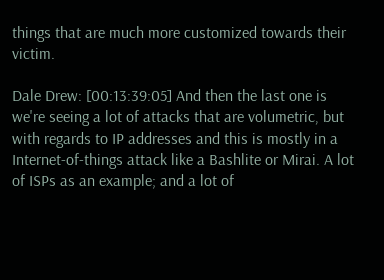things that are much more customized towards their victim.

Dale Drew: [00:13:39:05] And then the last one is we're seeing a lot of attacks that are volumetric, but with regards to IP addresses and this is mostly in a Internet-of-things attack like a Bashlite or Mirai. A lot of ISPs as an example; and a lot of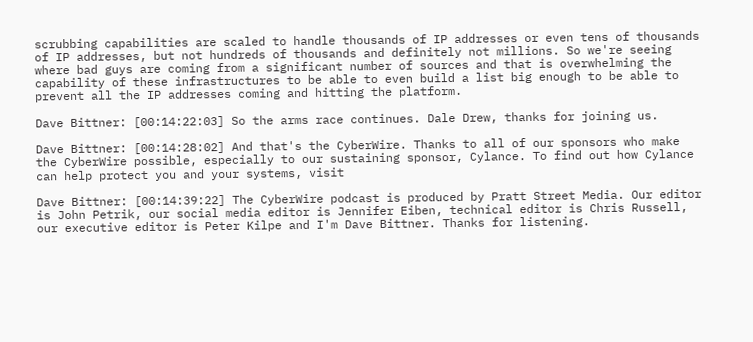scrubbing capabilities are scaled to handle thousands of IP addresses or even tens of thousands of IP addresses, but not hundreds of thousands and definitely not millions. So we're seeing where bad guys are coming from a significant number of sources and that is overwhelming the capability of these infrastructures to be able to even build a list big enough to be able to prevent all the IP addresses coming and hitting the platform.

Dave Bittner: [00:14:22:03] So the arms race continues. Dale Drew, thanks for joining us.

Dave Bittner: [00:14:28:02] And that's the CyberWire. Thanks to all of our sponsors who make the CyberWire possible, especially to our sustaining sponsor, Cylance. To find out how Cylance can help protect you and your systems, visit

Dave Bittner: [00:14:39:22] The CyberWire podcast is produced by Pratt Street Media. Our editor is John Petrik, our social media editor is Jennifer Eiben, technical editor is Chris Russell, our executive editor is Peter Kilpe and I'm Dave Bittner. Thanks for listening.